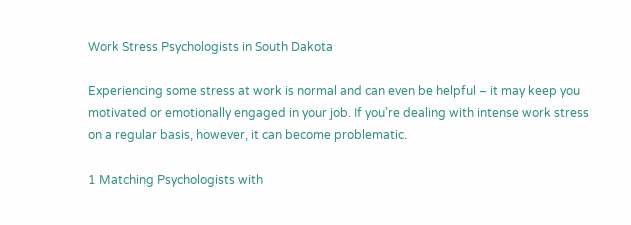Work Stress Psychologists in South Dakota

Experiencing some stress at work is normal and can even be helpful – it may keep you motivated or emotionally engaged in your job. If you’re dealing with intense work stress on a regular basis, however, it can become problematic.

1 Matching Psychologists with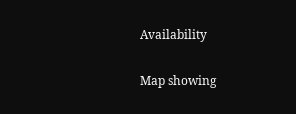Availability

Map showing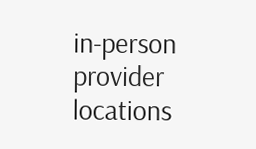in-person provider locations